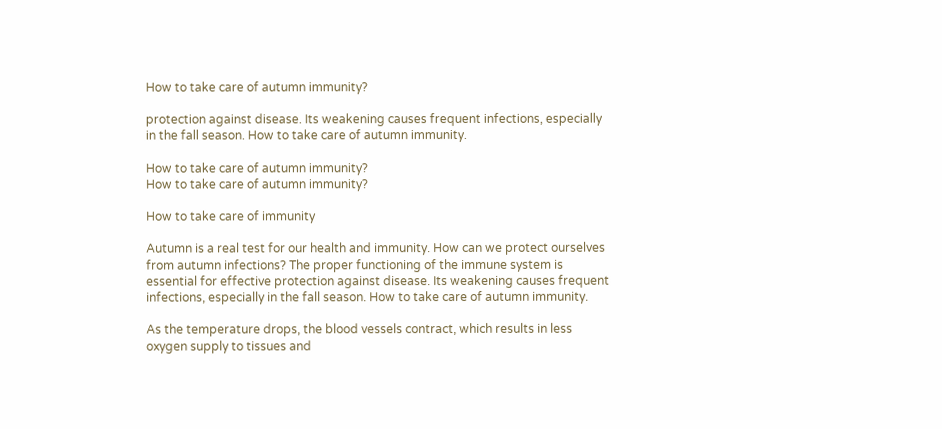How to take care of autumn immunity?

protection against disease. Its weakening causes frequent infections, especially in the fall season. How to take care of autumn immunity.

How to take care of autumn immunity?
How to take care of autumn immunity?

How to take care of immunity

Autumn is a real test for our health and immunity. How can we protect ourselves from autumn infections? The proper functioning of the immune system is essential for effective protection against disease. Its weakening causes frequent infections, especially in the fall season. How to take care of autumn immunity.

As the temperature drops, the blood vessels contract, which results in less oxygen supply to tissues and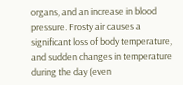organs, and an increase in blood pressure. Frosty air causes a significant loss of body temperature, and sudden changes in temperature during the day (even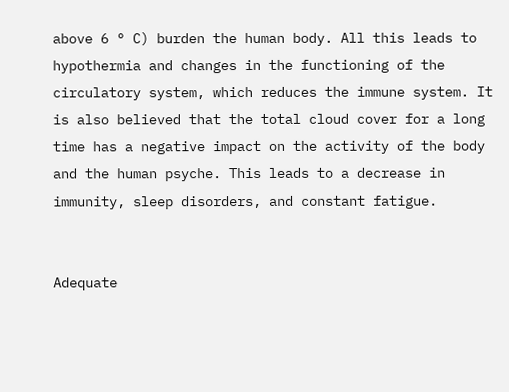above 6 ° C) burden the human body. All this leads to hypothermia and changes in the functioning of the circulatory system, which reduces the immune system. It is also believed that the total cloud cover for a long time has a negative impact on the activity of the body and the human psyche. This leads to a decrease in immunity, sleep disorders, and constant fatigue.


Adequate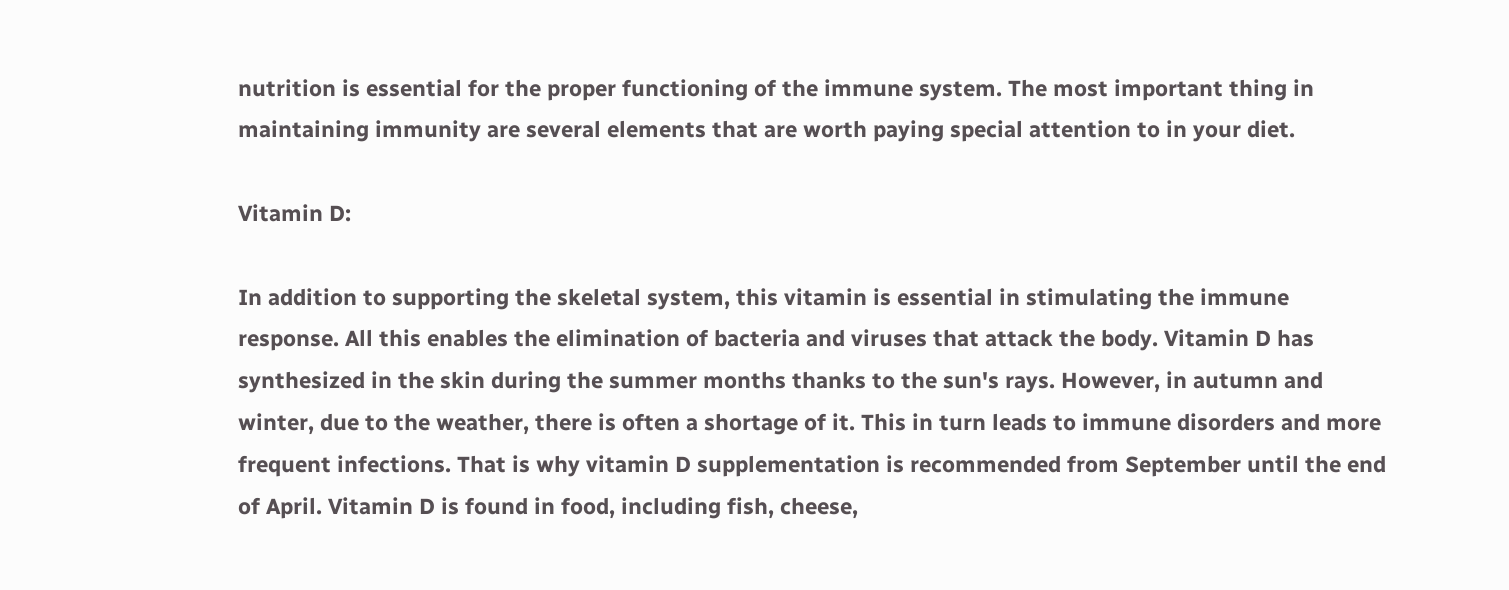nutrition is essential for the proper functioning of the immune system. The most important thing in maintaining immunity are several elements that are worth paying special attention to in your diet.

Vitamin D:

In addition to supporting the skeletal system, this vitamin is essential in stimulating the immune response. All this enables the elimination of bacteria and viruses that attack the body. Vitamin D has synthesized in the skin during the summer months thanks to the sun's rays. However, in autumn and winter, due to the weather, there is often a shortage of it. This in turn leads to immune disorders and more frequent infections. That is why vitamin D supplementation is recommended from September until the end of April. Vitamin D is found in food, including fish, cheese,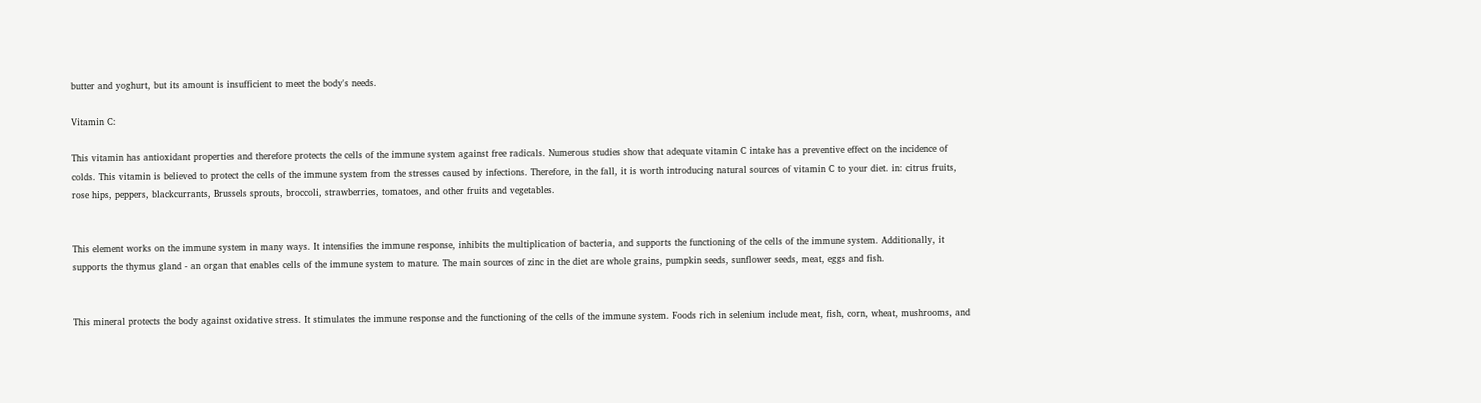butter and yoghurt, but its amount is insufficient to meet the body's needs.

Vitamin C:

This vitamin has antioxidant properties and therefore protects the cells of the immune system against free radicals. Numerous studies show that adequate vitamin C intake has a preventive effect on the incidence of colds. This vitamin is believed to protect the cells of the immune system from the stresses caused by infections. Therefore, in the fall, it is worth introducing natural sources of vitamin C to your diet. in: citrus fruits, rose hips, peppers, blackcurrants, Brussels sprouts, broccoli, strawberries, tomatoes, and other fruits and vegetables.


This element works on the immune system in many ways. It intensifies the immune response, inhibits the multiplication of bacteria, and supports the functioning of the cells of the immune system. Additionally, it supports the thymus gland - an organ that enables cells of the immune system to mature. The main sources of zinc in the diet are whole grains, pumpkin seeds, sunflower seeds, meat, eggs and fish.


This mineral protects the body against oxidative stress. It stimulates the immune response and the functioning of the cells of the immune system. Foods rich in selenium include meat, fish, corn, wheat, mushrooms, and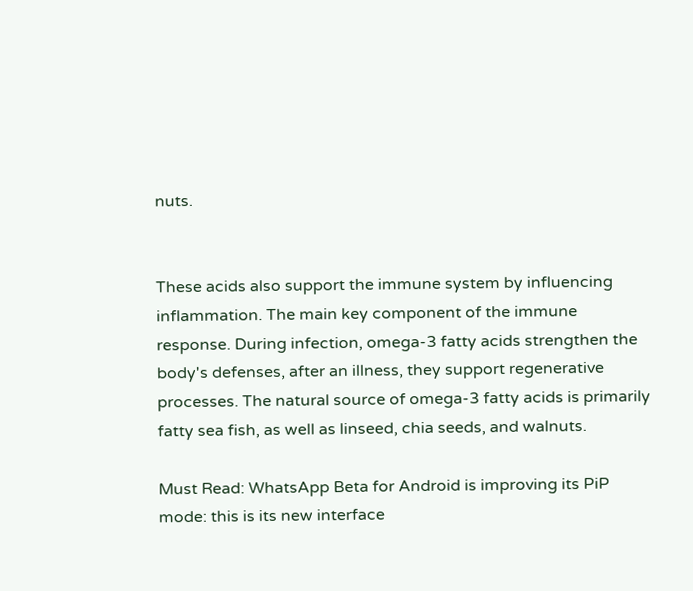nuts.


These acids also support the immune system by influencing inflammation. The main key component of the immune response. During infection, omega-3 fatty acids strengthen the body's defenses, after an illness, they support regenerative processes. The natural source of omega-3 fatty acids is primarily fatty sea fish, as well as linseed, chia seeds, and walnuts.

Must Read: WhatsApp Beta for Android is improving its PiP mode: this is its new interface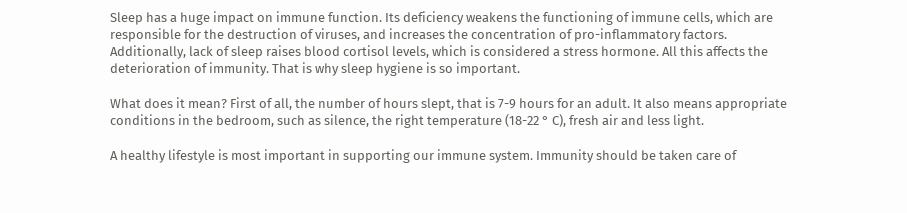Sleep has a huge impact on immune function. Its deficiency weakens the functioning of immune cells, which are responsible for the destruction of viruses, and increases the concentration of pro-inflammatory factors. Additionally, lack of sleep raises blood cortisol levels, which is considered a stress hormone. All this affects the deterioration of immunity. That is why sleep hygiene is so important.

What does it mean? First of all, the number of hours slept, that is 7-9 hours for an adult. It also means appropriate conditions in the bedroom, such as silence, the right temperature (18-22 ° C), fresh air and less light.

A healthy lifestyle is most important in supporting our immune system. Immunity should be taken care of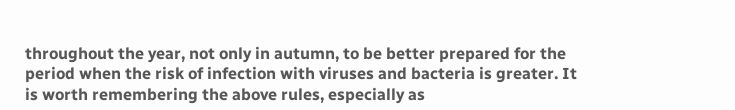throughout the year, not only in autumn, to be better prepared for the period when the risk of infection with viruses and bacteria is greater. It is worth remembering the above rules, especially as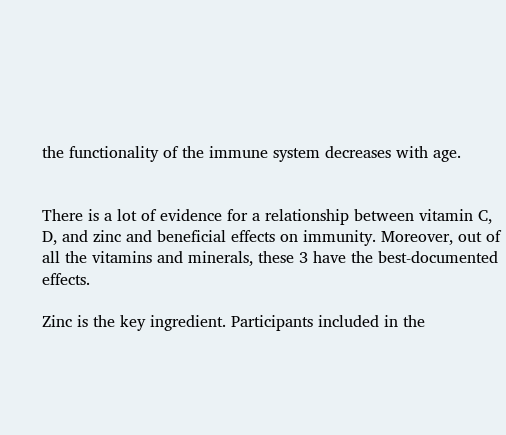the functionality of the immune system decreases with age.


There is a lot of evidence for a relationship between vitamin C, D, and zinc and beneficial effects on immunity. Moreover, out of all the vitamins and minerals, these 3 have the best-documented effects.

Zinc is the key ingredient. Participants included in the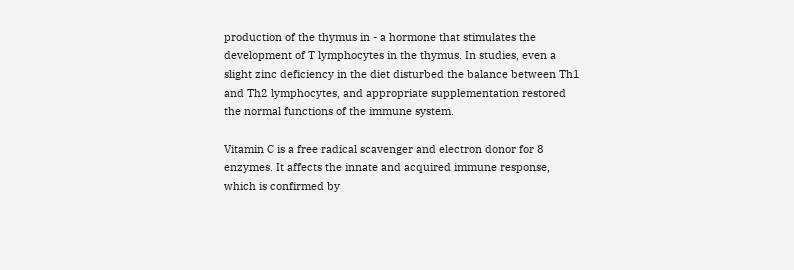production of the thymus in - a hormone that stimulates the development of T lymphocytes in the thymus. In studies, even a slight zinc deficiency in the diet disturbed the balance between Th1 and Th2 lymphocytes, and appropriate supplementation restored the normal functions of the immune system.

Vitamin C is a free radical scavenger and electron donor for 8 enzymes. It affects the innate and acquired immune response, which is confirmed by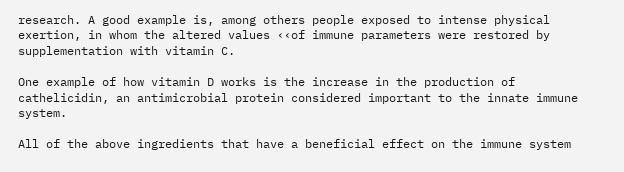research. A good example is, among others people exposed to intense physical exertion, in whom the altered values ‹‹of immune parameters were restored by supplementation with vitamin C.

One example of how vitamin D works is the increase in the production of cathelicidin, an antimicrobial protein considered important to the innate immune system.

All of the above ingredients that have a beneficial effect on the immune system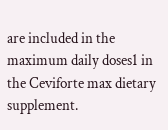are included in the maximum daily doses1 in the Ceviforte max dietary supplement.